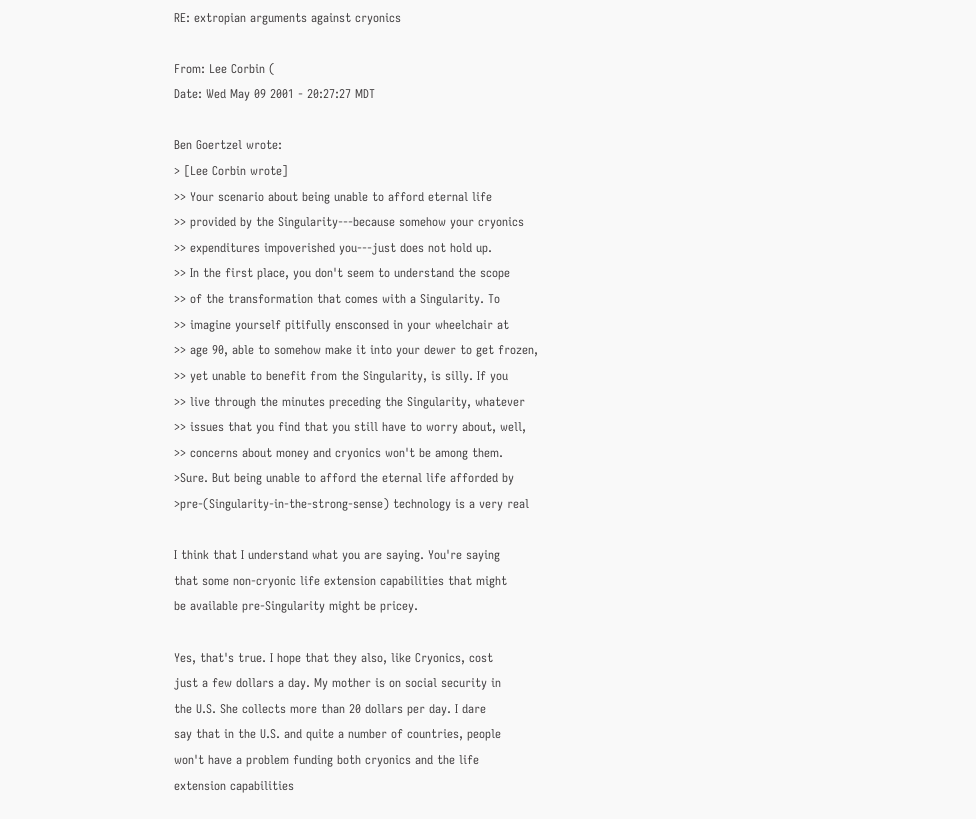RE: extropian arguments against cryonics

From: Lee Corbin (
Date: Wed May 09 2001 - 20:27:27 MDT

Ben Goertzel wrote:
> [Lee Corbin wrote]
>> Your scenario about being unable to afford eternal life
>> provided by the Singularity---because somehow your cryonics
>> expenditures impoverished you---just does not hold up.
>> In the first place, you don't seem to understand the scope
>> of the transformation that comes with a Singularity. To
>> imagine yourself pitifully ensconsed in your wheelchair at
>> age 90, able to somehow make it into your dewer to get frozen,
>> yet unable to benefit from the Singularity, is silly. If you
>> live through the minutes preceding the Singularity, whatever
>> issues that you find that you still have to worry about, well,
>> concerns about money and cryonics won't be among them.
>Sure. But being unable to afford the eternal life afforded by
>pre-(Singularity-in-the-strong-sense) technology is a very real

I think that I understand what you are saying. You're saying
that some non-cryonic life extension capabilities that might
be available pre-Singularity might be pricey.

Yes, that's true. I hope that they also, like Cryonics, cost
just a few dollars a day. My mother is on social security in
the U.S. She collects more than 20 dollars per day. I dare
say that in the U.S. and quite a number of countries, people
won't have a problem funding both cryonics and the life
extension capabilities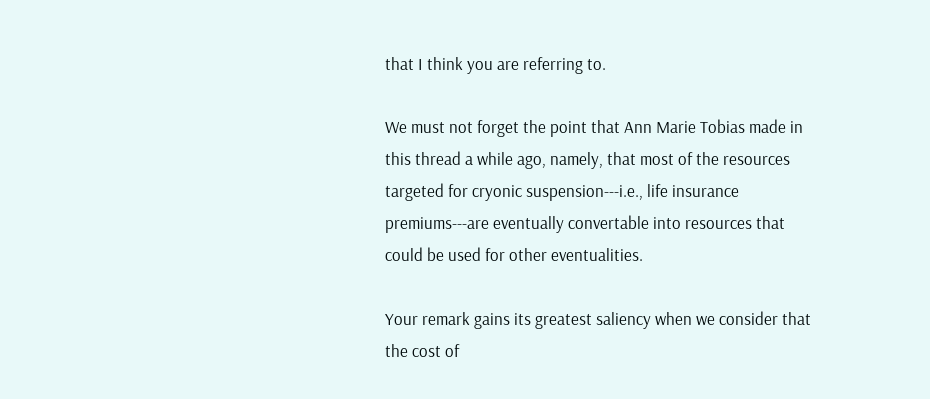that I think you are referring to.

We must not forget the point that Ann Marie Tobias made in
this thread a while ago, namely, that most of the resources
targeted for cryonic suspension---i.e., life insurance
premiums---are eventually convertable into resources that
could be used for other eventualities.

Your remark gains its greatest saliency when we consider that
the cost of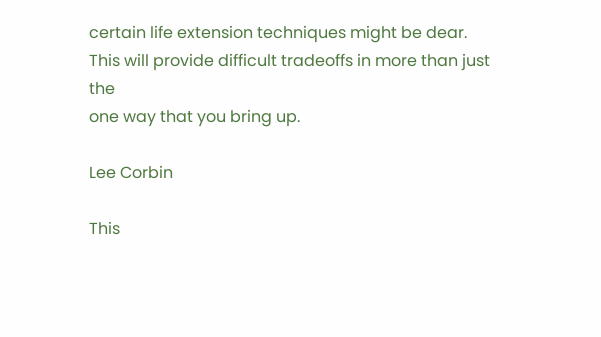certain life extension techniques might be dear.
This will provide difficult tradeoffs in more than just the
one way that you bring up.

Lee Corbin

This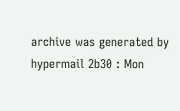archive was generated by hypermail 2b30 : Mon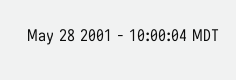May 28 2001 - 10:00:04 MDT